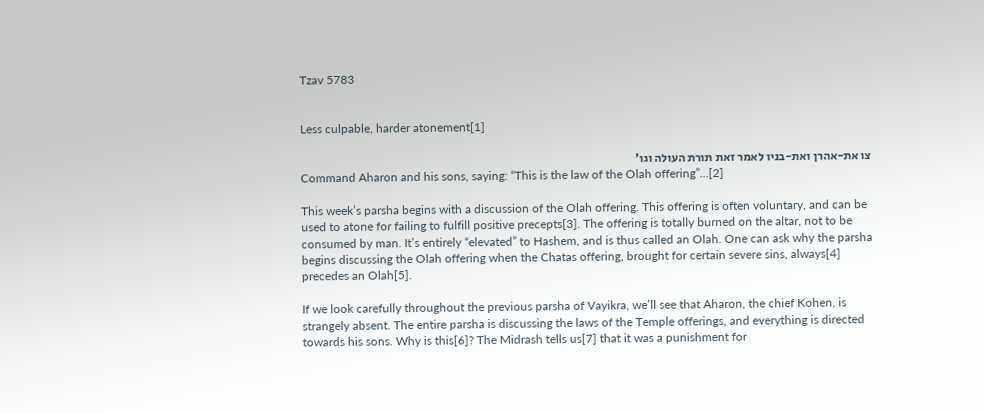Tzav 5783


Less culpable, harder atonement[1]

צו את-אהרן ואת-בניו לאמר זאת תורת העולה וגו’
Command Aharon and his sons, saying: “This is the law of the Olah offering”…[2]

This week’s parsha begins with a discussion of the Olah offering. This offering is often voluntary, and can be used to atone for failing to fulfill positive precepts[3]. The offering is totally burned on the altar, not to be consumed by man. It’s entirely “elevated” to Hashem, and is thus called an Olah. One can ask why the parsha begins discussing the Olah offering when the Chatas offering, brought for certain severe sins, always[4] precedes an Olah[5].

If we look carefully throughout the previous parsha of Vayikra, we’ll see that Aharon, the chief Kohen, is strangely absent. The entire parsha is discussing the laws of the Temple offerings, and everything is directed towards his sons. Why is this[6]? The Midrash tells us[7] that it was a punishment for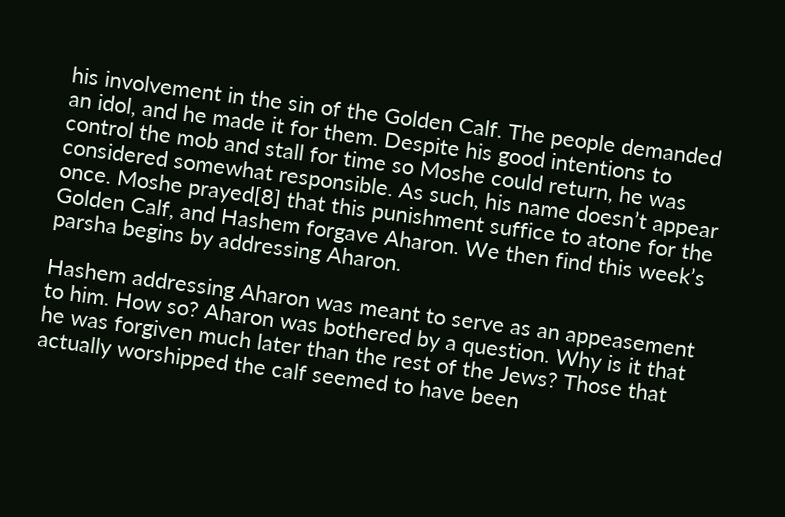his involvement in the sin of the Golden Calf. The people demanded an idol, and he made it for them. Despite his good intentions to control the mob and stall for time so Moshe could return, he was considered somewhat responsible. As such, his name doesn’t appear once. Moshe prayed[8] that this punishment suffice to atone for the Golden Calf, and Hashem forgave Aharon. We then find this week’s parsha begins by addressing Aharon.

Hashem addressing Aharon was meant to serve as an appeasement to him. How so? Aharon was bothered by a question. Why is it that he was forgiven much later than the rest of the Jews? Those that actually worshipped the calf seemed to have been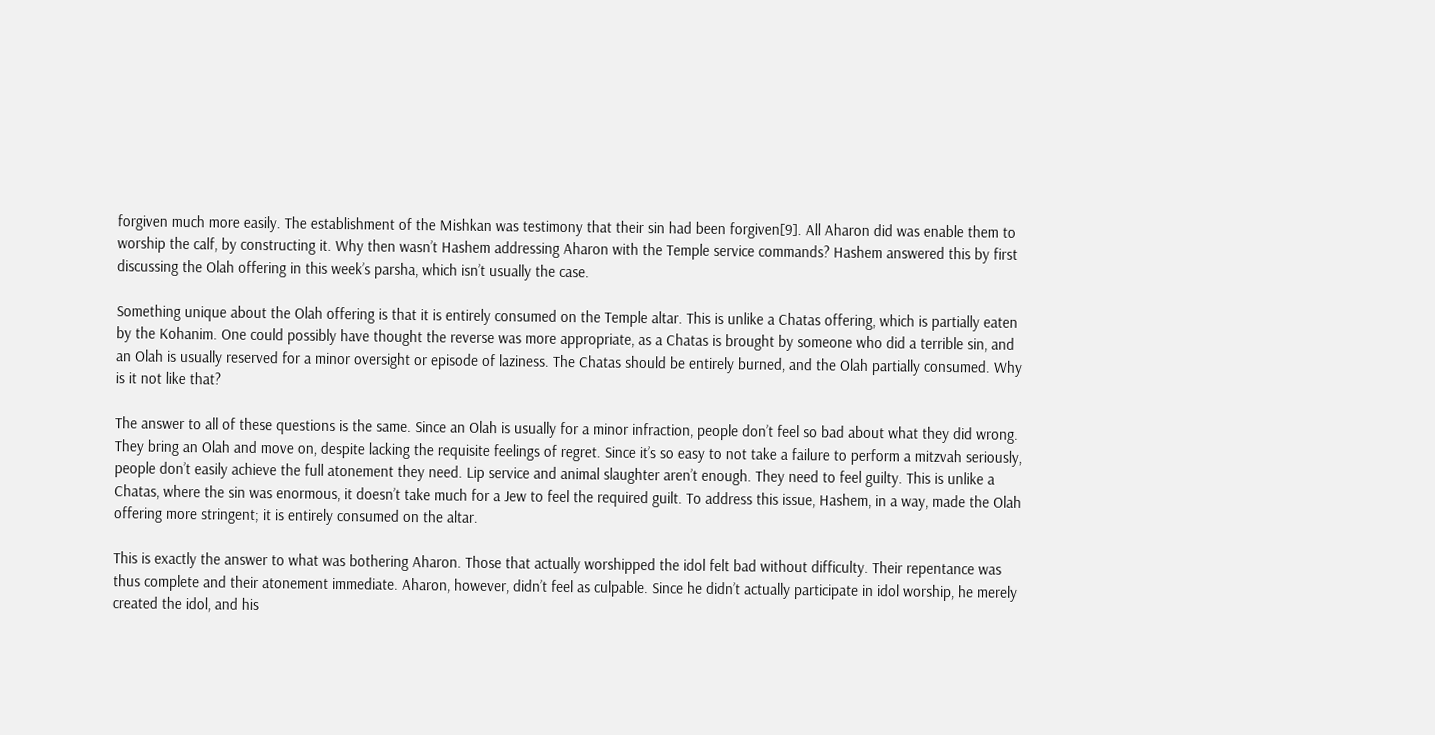forgiven much more easily. The establishment of the Mishkan was testimony that their sin had been forgiven[9]. All Aharon did was enable them to worship the calf, by constructing it. Why then wasn’t Hashem addressing Aharon with the Temple service commands? Hashem answered this by first discussing the Olah offering in this week’s parsha, which isn’t usually the case.

Something unique about the Olah offering is that it is entirely consumed on the Temple altar. This is unlike a Chatas offering, which is partially eaten by the Kohanim. One could possibly have thought the reverse was more appropriate, as a Chatas is brought by someone who did a terrible sin, and an Olah is usually reserved for a minor oversight or episode of laziness. The Chatas should be entirely burned, and the Olah partially consumed. Why is it not like that?

The answer to all of these questions is the same. Since an Olah is usually for a minor infraction, people don’t feel so bad about what they did wrong. They bring an Olah and move on, despite lacking the requisite feelings of regret. Since it’s so easy to not take a failure to perform a mitzvah seriously, people don’t easily achieve the full atonement they need. Lip service and animal slaughter aren’t enough. They need to feel guilty. This is unlike a Chatas, where the sin was enormous, it doesn’t take much for a Jew to feel the required guilt. To address this issue, Hashem, in a way, made the Olah offering more stringent; it is entirely consumed on the altar.

This is exactly the answer to what was bothering Aharon. Those that actually worshipped the idol felt bad without difficulty. Their repentance was thus complete and their atonement immediate. Aharon, however, didn’t feel as culpable. Since he didn’t actually participate in idol worship, he merely created the idol, and his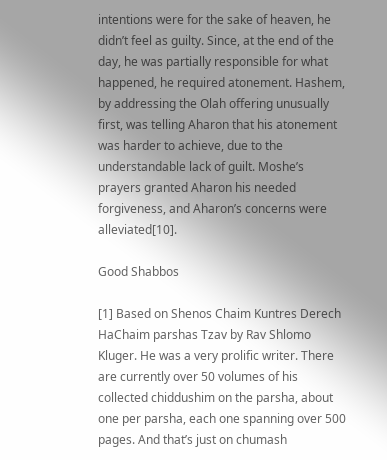intentions were for the sake of heaven, he didn’t feel as guilty. Since, at the end of the day, he was partially responsible for what happened, he required atonement. Hashem, by addressing the Olah offering unusually first, was telling Aharon that his atonement was harder to achieve, due to the understandable lack of guilt. Moshe’s prayers granted Aharon his needed forgiveness, and Aharon’s concerns were alleviated[10].

Good Shabbos

[1] Based on Shenos Chaim Kuntres Derech HaChaim parshas Tzav by Rav Shlomo Kluger. He was a very prolific writer. There are currently over 50 volumes of his collected chiddushim on the parsha, about one per parsha, each one spanning over 500 pages. And that’s just on chumash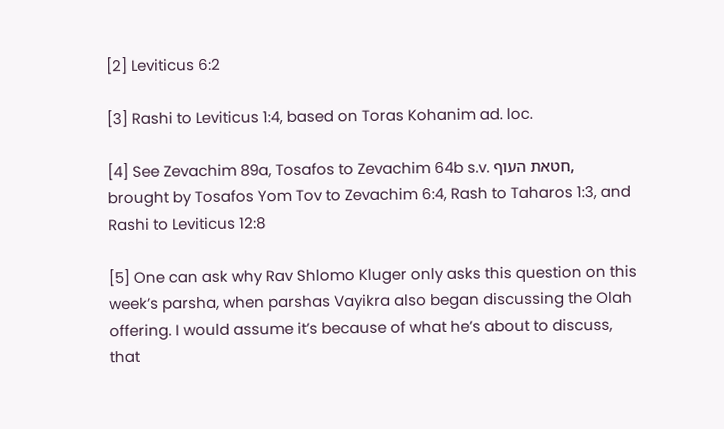[2] Leviticus 6:2

[3] Rashi to Leviticus 1:4, based on Toras Kohanim ad. loc.

[4] See Zevachim 89a, Tosafos to Zevachim 64b s.v. חטאת העוף, brought by Tosafos Yom Tov to Zevachim 6:4, Rash to Taharos 1:3, and Rashi to Leviticus 12:8

[5] One can ask why Rav Shlomo Kluger only asks this question on this week’s parsha, when parshas Vayikra also began discussing the Olah offering. I would assume it’s because of what he’s about to discuss, that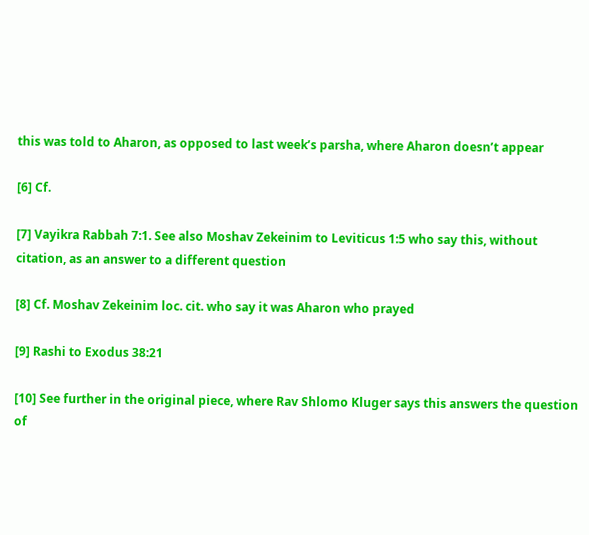this was told to Aharon, as opposed to last week’s parsha, where Aharon doesn’t appear

[6] Cf.

[7] Vayikra Rabbah 7:1. See also Moshav Zekeinim to Leviticus 1:5 who say this, without citation, as an answer to a different question

[8] Cf. Moshav Zekeinim loc. cit. who say it was Aharon who prayed

[9] Rashi to Exodus 38:21

[10] See further in the original piece, where Rav Shlomo Kluger says this answers the question of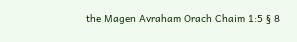the Magen Avraham Orach Chaim 1:5 § 8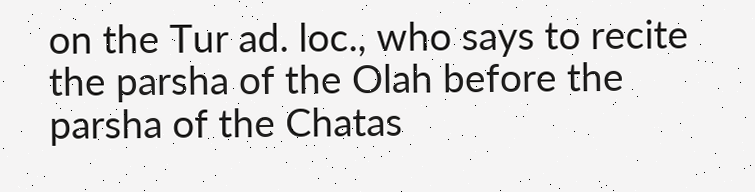on the Tur ad. loc., who says to recite the parsha of the Olah before the parsha of the Chatas